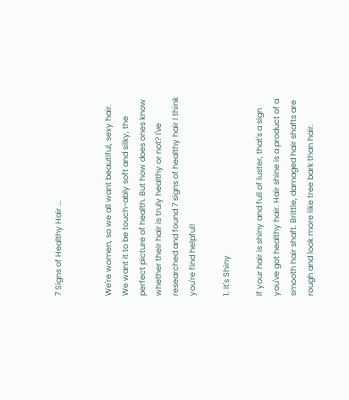7 Signs of Healthy Hair ...


We're women, so we all want beautiful, sexy hair. We want it to be touch-ably soft and silky, the perfect picture of health. But how does ones know whether their hair is truly healthy or not? I've researched and found 7 signs of healthy hair I think you're find helpful!

1. It's Shiny

If your hair is shiny and full of luster, that's a sign you've got healthy hair. Hair shine is a product of a smooth hair shaft. Brittle, damaged hair shafts are rough and look more like tree bark than hair.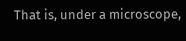That is, under a microscope,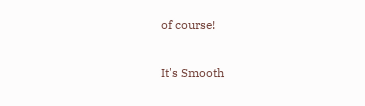of course!

It's Smooth